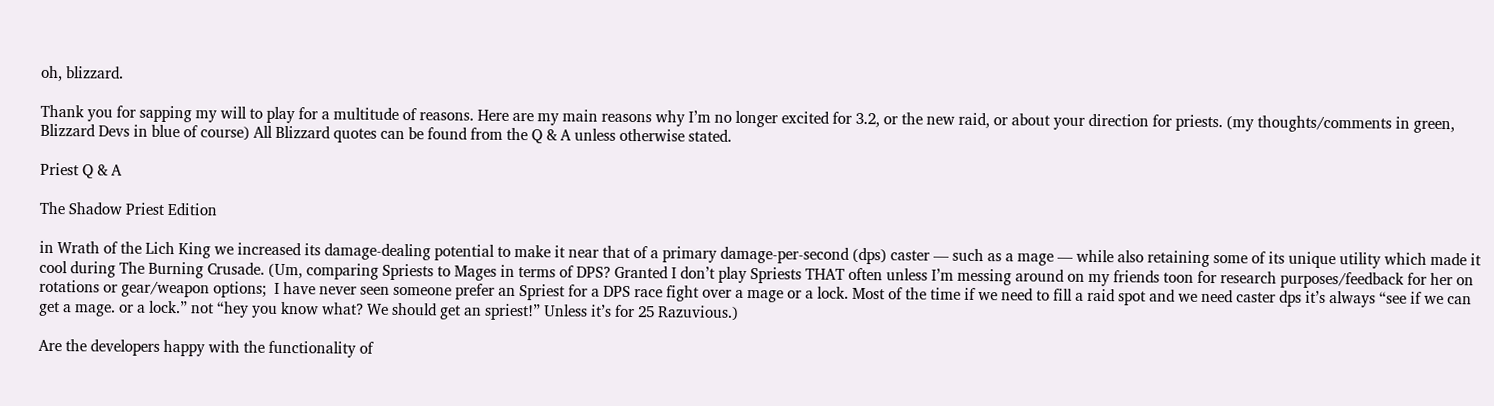oh, blizzard.

Thank you for sapping my will to play for a multitude of reasons. Here are my main reasons why I’m no longer excited for 3.2, or the new raid, or about your direction for priests. (my thoughts/comments in green, Blizzard Devs in blue of course) All Blizzard quotes can be found from the Q & A unless otherwise stated.

Priest Q & A

The Shadow Priest Edition

in Wrath of the Lich King we increased its damage-dealing potential to make it near that of a primary damage-per-second (dps) caster — such as a mage — while also retaining some of its unique utility which made it cool during The Burning Crusade. (Um, comparing Spriests to Mages in terms of DPS? Granted I don’t play Spriests THAT often unless I’m messing around on my friends toon for research purposes/feedback for her on rotations or gear/weapon options;  I have never seen someone prefer an Spriest for a DPS race fight over a mage or a lock. Most of the time if we need to fill a raid spot and we need caster dps it’s always “see if we can get a mage. or a lock.” not “hey you know what? We should get an spriest!” Unless it’s for 25 Razuvious.)

Are the developers happy with the functionality of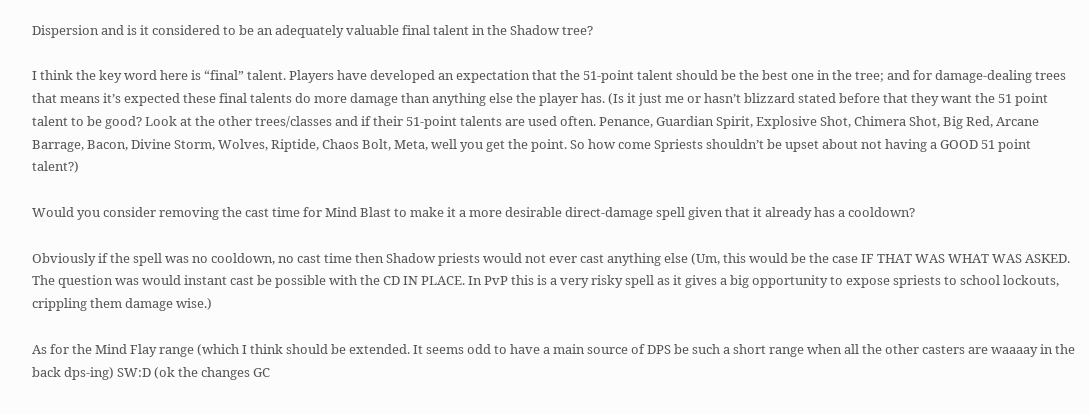Dispersion and is it considered to be an adequately valuable final talent in the Shadow tree?

I think the key word here is “final” talent. Players have developed an expectation that the 51-point talent should be the best one in the tree; and for damage-dealing trees that means it’s expected these final talents do more damage than anything else the player has. (Is it just me or hasn’t blizzard stated before that they want the 51 point talent to be good? Look at the other trees/classes and if their 51-point talents are used often. Penance, Guardian Spirit, Explosive Shot, Chimera Shot, Big Red, Arcane Barrage, Bacon, Divine Storm, Wolves, Riptide, Chaos Bolt, Meta, well you get the point. So how come Spriests shouldn’t be upset about not having a GOOD 51 point talent?)

Would you consider removing the cast time for Mind Blast to make it a more desirable direct-damage spell given that it already has a cooldown?

Obviously if the spell was no cooldown, no cast time then Shadow priests would not ever cast anything else (Um, this would be the case IF THAT WAS WHAT WAS ASKED. The question was would instant cast be possible with the CD IN PLACE. In PvP this is a very risky spell as it gives a big opportunity to expose spriests to school lockouts, crippling them damage wise.)

As for the Mind Flay range (which I think should be extended. It seems odd to have a main source of DPS be such a short range when all the other casters are waaaay in the back dps-ing) SW:D (ok the changes GC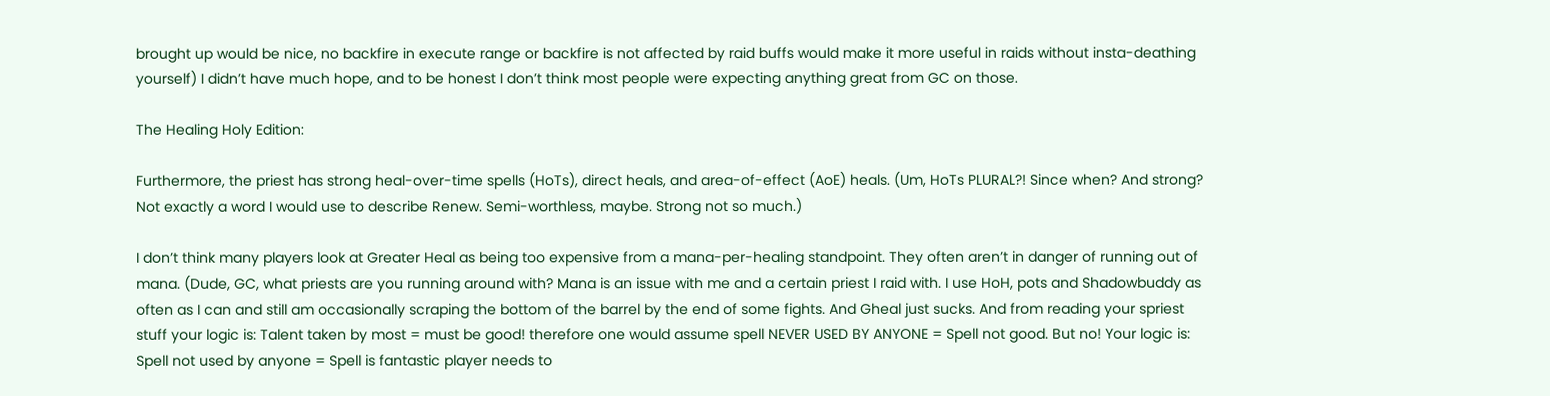brought up would be nice, no backfire in execute range or backfire is not affected by raid buffs would make it more useful in raids without insta-deathing yourself) I didn’t have much hope, and to be honest I don’t think most people were expecting anything great from GC on those.

The Healing Holy Edition:

Furthermore, the priest has strong heal-over-time spells (HoTs), direct heals, and area-of-effect (AoE) heals. (Um, HoTs PLURAL?! Since when? And strong? Not exactly a word I would use to describe Renew. Semi-worthless, maybe. Strong not so much.)

I don’t think many players look at Greater Heal as being too expensive from a mana-per-healing standpoint. They often aren’t in danger of running out of mana. (Dude, GC, what priests are you running around with? Mana is an issue with me and a certain priest I raid with. I use HoH, pots and Shadowbuddy as often as I can and still am occasionally scraping the bottom of the barrel by the end of some fights. And Gheal just sucks. And from reading your spriest stuff your logic is: Talent taken by most = must be good! therefore one would assume spell NEVER USED BY ANYONE = Spell not good. But no! Your logic is: Spell not used by anyone = Spell is fantastic player needs to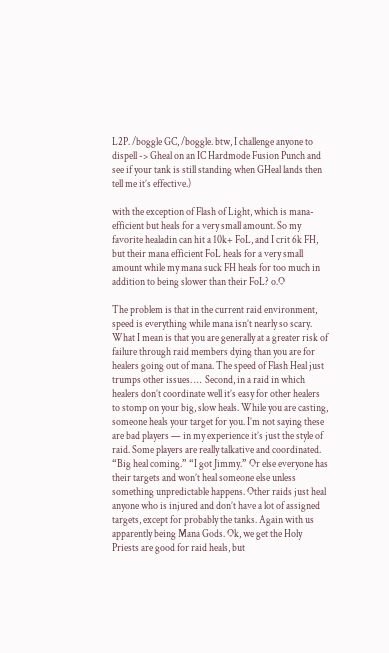L2P. /boggle GC, /boggle. btw, I challenge anyone to dispell -> Gheal on an IC Hardmode Fusion Punch and see if your tank is still standing when GHeal lands then tell me it’s effective.)

with the exception of Flash of Light, which is mana-efficient but heals for a very small amount. So my favorite healadin can hit a 10k+ FoL, and I crit 6k FH, but their mana efficient FoL heals for a very small amount while my mana suck FH heals for too much in addition to being slower than their FoL? o.O

The problem is that in the current raid environment, speed is everything while mana isn’t nearly so scary. What I mean is that you are generally at a greater risk of failure through raid members dying than you are for healers going out of mana. The speed of Flash Heal just trumps other issues. …  Second, in a raid in which healers don’t coordinate well it’s easy for other healers to stomp on your big, slow heals. While you are casting, someone heals your target for you. I’m not saying these are bad players — in my experience it’s just the style of raid. Some players are really talkative and coordinated. “Big heal coming.” “I got Jimmy.” Or else everyone has their targets and won’t heal someone else unless something unpredictable happens. Other raids just heal anyone who is injured and don’t have a lot of assigned targets, except for probably the tanks. Again with us apparently being Mana Gods. Ok, we get the Holy Priests are good for raid heals, but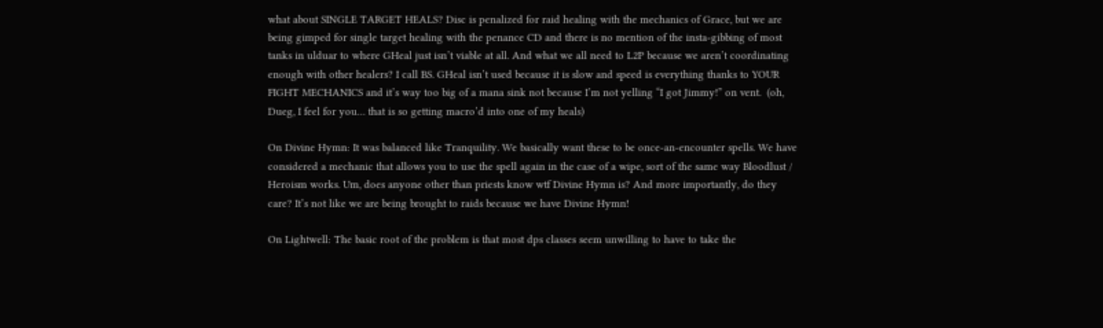what about SINGLE TARGET HEALS? Disc is penalized for raid healing with the mechanics of Grace, but we are being gimped for single target healing with the penance CD and there is no mention of the insta-gibbing of most tanks in ulduar to where GHeal just isn’t viable at all. And what we all need to L2P because we aren’t coordinating enough with other healers? I call BS. GHeal isn’t used because it is slow and speed is everything thanks to YOUR FIGHT MECHANICS and it’s way too big of a mana sink not because I’m not yelling “I got Jimmy!” on vent.  (oh, Dueg, I feel for you… that is so getting macro’d into one of my heals)

On Divine Hymn: It was balanced like Tranquility. We basically want these to be once-an-encounter spells. We have considered a mechanic that allows you to use the spell again in the case of a wipe, sort of the same way Bloodlust / Heroism works. Um, does anyone other than priests know wtf Divine Hymn is? And more importantly, do they care? It’s not like we are being brought to raids because we have Divine Hymn!

On Lightwell: The basic root of the problem is that most dps classes seem unwilling to have to take the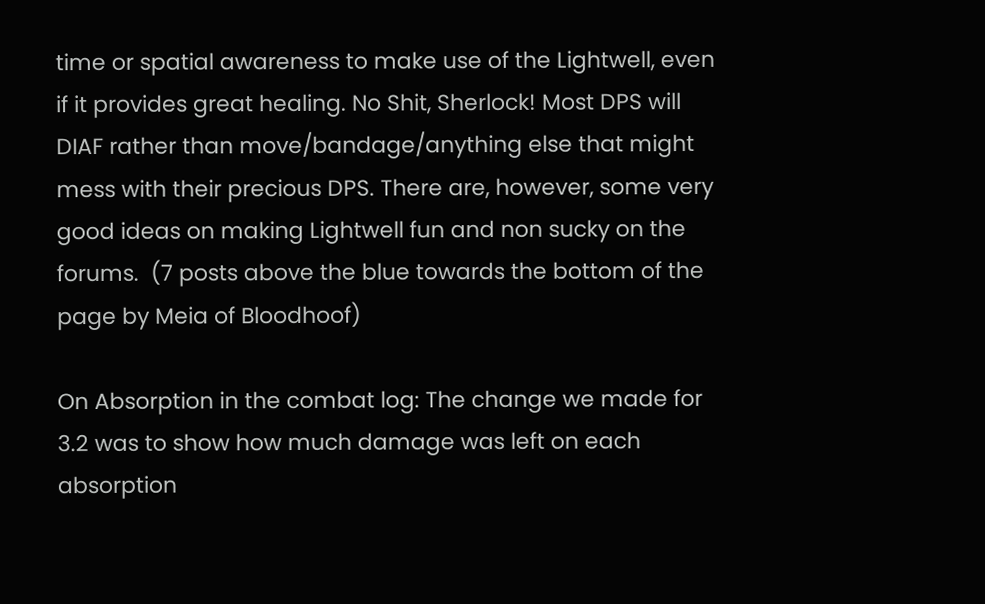time or spatial awareness to make use of the Lightwell, even if it provides great healing. No Shit, Sherlock! Most DPS will DIAF rather than move/bandage/anything else that might mess with their precious DPS. There are, however, some very good ideas on making Lightwell fun and non sucky on the forums.  (7 posts above the blue towards the bottom of the page by Meia of Bloodhoof)

On Absorption in the combat log: The change we made for 3.2 was to show how much damage was left on each absorption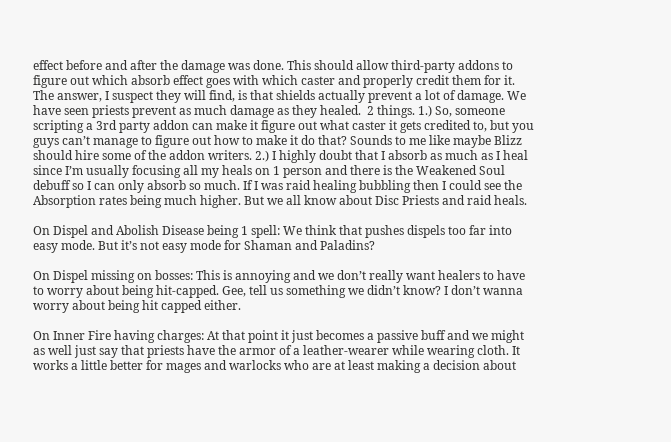effect before and after the damage was done. This should allow third-party addons to figure out which absorb effect goes with which caster and properly credit them for it. The answer, I suspect they will find, is that shields actually prevent a lot of damage. We have seen priests prevent as much damage as they healed.  2 things. 1.) So, someone scripting a 3rd party addon can make it figure out what caster it gets credited to, but you guys can’t manage to figure out how to make it do that? Sounds to me like maybe Blizz should hire some of the addon writers. 2.) I highly doubt that I absorb as much as I heal since I’m usually focusing all my heals on 1 person and there is the Weakened Soul debuff so I can only absorb so much. If I was raid healing bubbling then I could see the Absorption rates being much higher. But we all know about Disc Priests and raid heals.

On Dispel and Abolish Disease being 1 spell: We think that pushes dispels too far into easy mode. But it’s not easy mode for Shaman and Paladins?

On Dispel missing on bosses: This is annoying and we don’t really want healers to have to worry about being hit-capped. Gee, tell us something we didn’t know? I don’t wanna worry about being hit capped either.

On Inner Fire having charges: At that point it just becomes a passive buff and we might as well just say that priests have the armor of a leather-wearer while wearing cloth. It works a little better for mages and warlocks who are at least making a decision about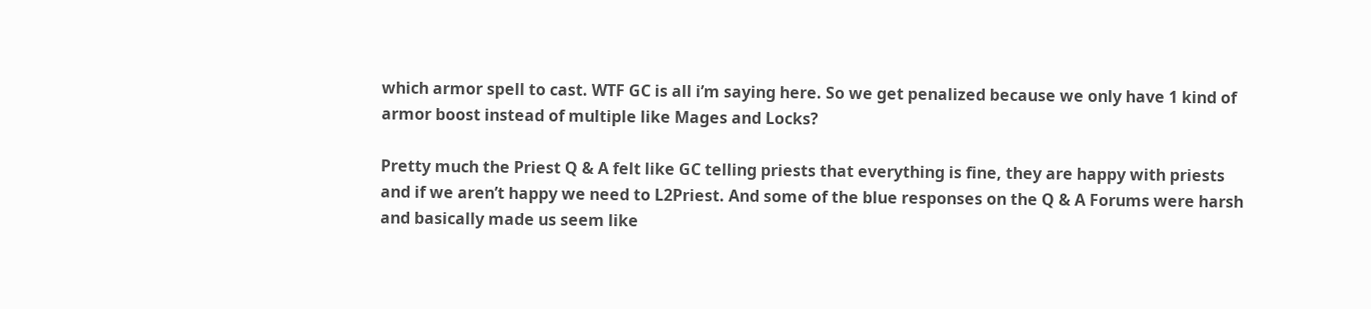which armor spell to cast. WTF GC is all i’m saying here. So we get penalized because we only have 1 kind of armor boost instead of multiple like Mages and Locks?

Pretty much the Priest Q & A felt like GC telling priests that everything is fine, they are happy with priests and if we aren’t happy we need to L2Priest. And some of the blue responses on the Q & A Forums were harsh and basically made us seem like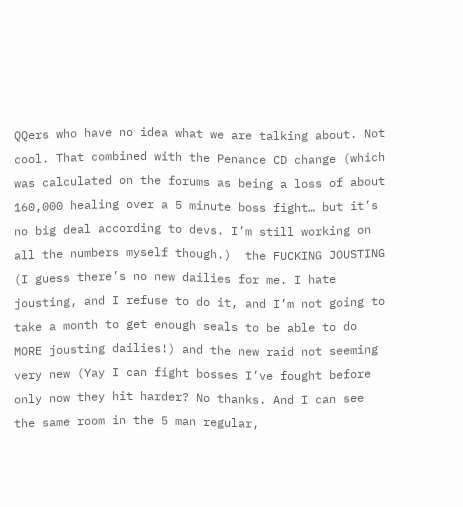QQers who have no idea what we are talking about. Not cool. That combined with the Penance CD change (which was calculated on the forums as being a loss of about 160,000 healing over a 5 minute boss fight… but it’s no big deal according to devs. I’m still working on all the numbers myself though.)  the FUCKING JOUSTING (I guess there’s no new dailies for me. I hate jousting, and I refuse to do it, and I’m not going to take a month to get enough seals to be able to do MORE jousting dailies!) and the new raid not seeming very new (Yay I can fight bosses I’ve fought before only now they hit harder? No thanks. And I can see the same room in the 5 man regular,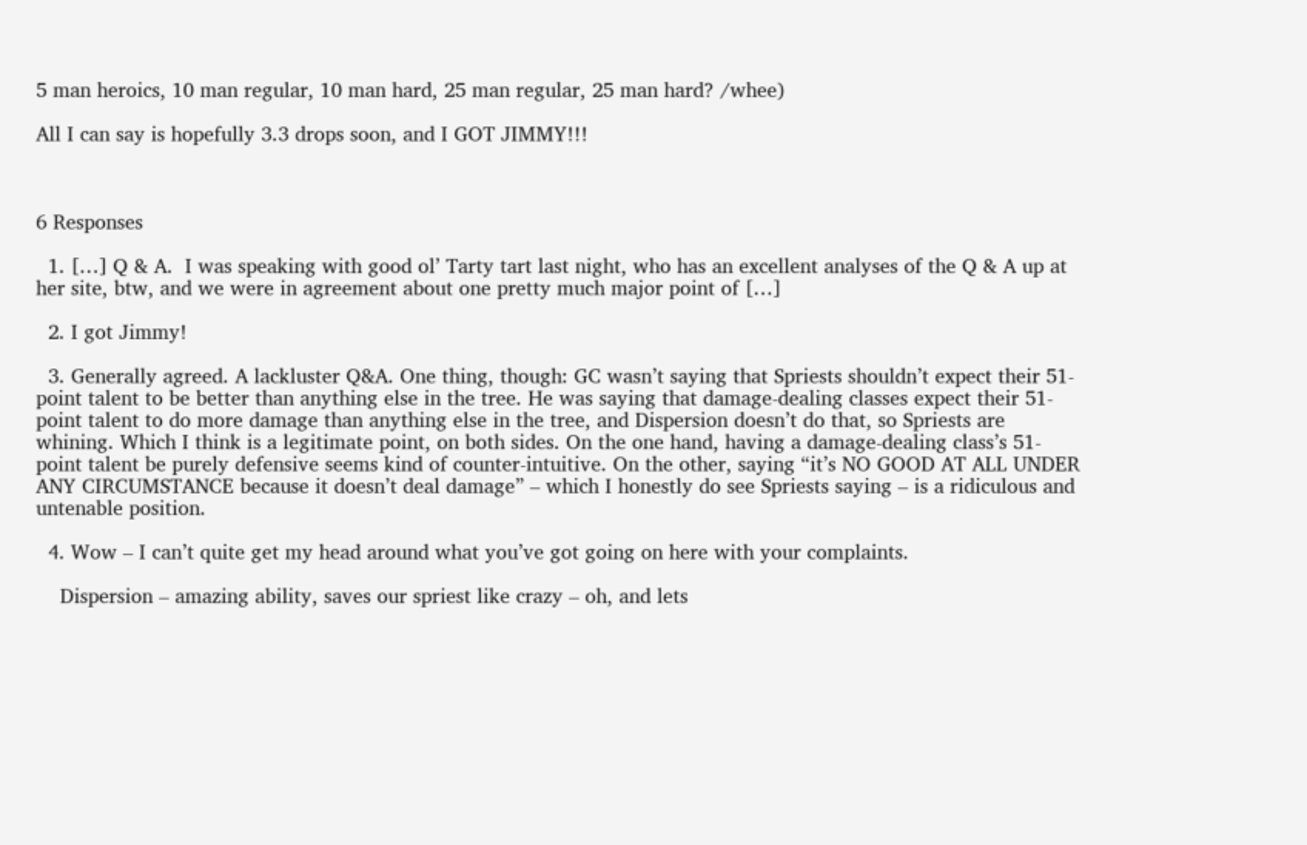5 man heroics, 10 man regular, 10 man hard, 25 man regular, 25 man hard? /whee)

All I can say is hopefully 3.3 drops soon, and I GOT JIMMY!!!



6 Responses

  1. […] Q & A.  I was speaking with good ol’ Tarty tart last night, who has an excellent analyses of the Q & A up at her site, btw, and we were in agreement about one pretty much major point of […]

  2. I got Jimmy!

  3. Generally agreed. A lackluster Q&A. One thing, though: GC wasn’t saying that Spriests shouldn’t expect their 51-point talent to be better than anything else in the tree. He was saying that damage-dealing classes expect their 51-point talent to do more damage than anything else in the tree, and Dispersion doesn’t do that, so Spriests are whining. Which I think is a legitimate point, on both sides. On the one hand, having a damage-dealing class’s 51-point talent be purely defensive seems kind of counter-intuitive. On the other, saying “it’s NO GOOD AT ALL UNDER ANY CIRCUMSTANCE because it doesn’t deal damage” – which I honestly do see Spriests saying – is a ridiculous and untenable position.

  4. Wow – I can’t quite get my head around what you’ve got going on here with your complaints.

    Dispersion – amazing ability, saves our spriest like crazy – oh, and lets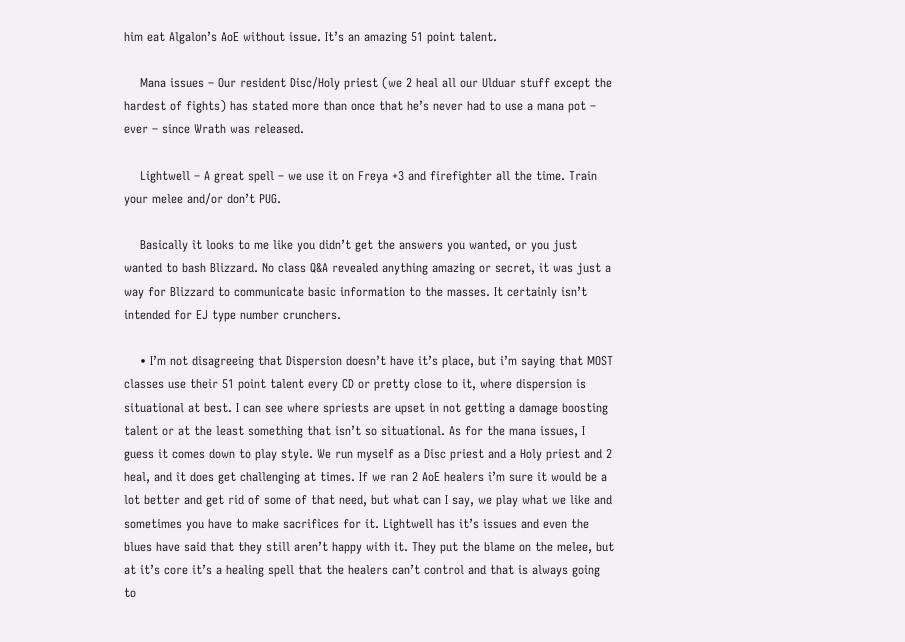him eat Algalon’s AoE without issue. It’s an amazing 51 point talent.

    Mana issues – Our resident Disc/Holy priest (we 2 heal all our Ulduar stuff except the hardest of fights) has stated more than once that he’s never had to use a mana pot – ever – since Wrath was released.

    Lightwell – A great spell – we use it on Freya +3 and firefighter all the time. Train your melee and/or don’t PUG.

    Basically it looks to me like you didn’t get the answers you wanted, or you just wanted to bash Blizzard. No class Q&A revealed anything amazing or secret, it was just a way for Blizzard to communicate basic information to the masses. It certainly isn’t intended for EJ type number crunchers.

    • I’m not disagreeing that Dispersion doesn’t have it’s place, but i’m saying that MOST classes use their 51 point talent every CD or pretty close to it, where dispersion is situational at best. I can see where spriests are upset in not getting a damage boosting talent or at the least something that isn’t so situational. As for the mana issues, I guess it comes down to play style. We run myself as a Disc priest and a Holy priest and 2 heal, and it does get challenging at times. If we ran 2 AoE healers i’m sure it would be a lot better and get rid of some of that need, but what can I say, we play what we like and sometimes you have to make sacrifices for it. Lightwell has it’s issues and even the blues have said that they still aren’t happy with it. They put the blame on the melee, but at it’s core it’s a healing spell that the healers can’t control and that is always going to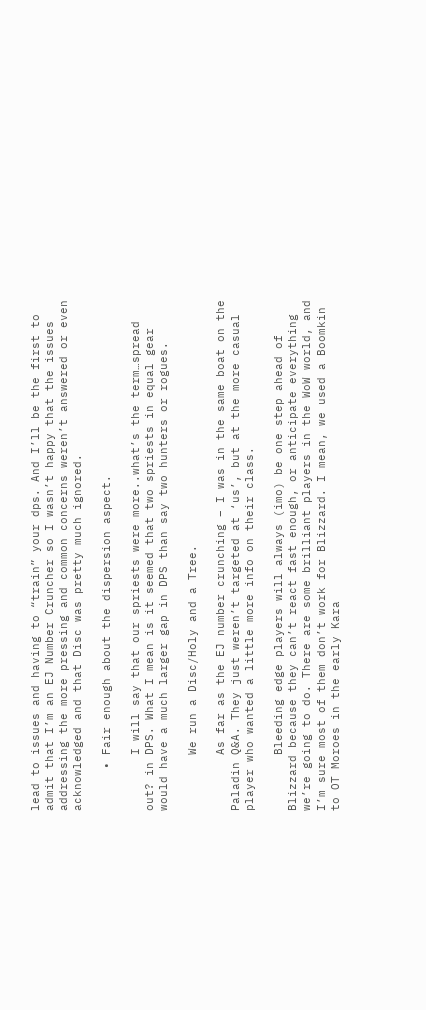lead to issues and having to “train” your dps. And I’ll be the first to admit that I’m an EJ Number Cruncher so I wasn’t happy that the issues addressing the more pressing and common concerns weren’t answered or even acknowledged and that Disc was pretty much ignored.

      • Fair enough about the dispersion aspect.

        I will say that our spriests were more..what’s the term…spread out? in DPS. What I mean is it seemed that two spriests in equal gear would have a much larger gap in DPS than say two hunters or rogues.

        We run a Disc/Holy and a Tree.

        As far as the EJ number crunching – I was in the same boat on the Paladin Q&A. They just weren’t targeted at ‘us’, but at the more casual player who wanted a little more info on their class.

        Bleeding edge players will always (imo) be one step ahead of Blizzard because they can’t react fast enough, or anticipate everything we’re going to do. There are some brilliant players in the WoW world, and I’m sure most of them don’t work for Blizzard. I mean, we used a Boomkin to OT Moroes in the early Kara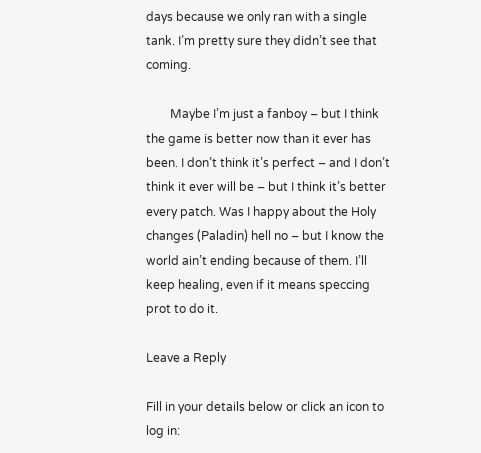days because we only ran with a single tank. I’m pretty sure they didn’t see that coming.

        Maybe I’m just a fanboy – but I think the game is better now than it ever has been. I don’t think it’s perfect – and I don’t think it ever will be – but I think it’s better every patch. Was I happy about the Holy changes (Paladin) hell no – but I know the world ain’t ending because of them. I’ll keep healing, even if it means speccing prot to do it.

Leave a Reply

Fill in your details below or click an icon to log in: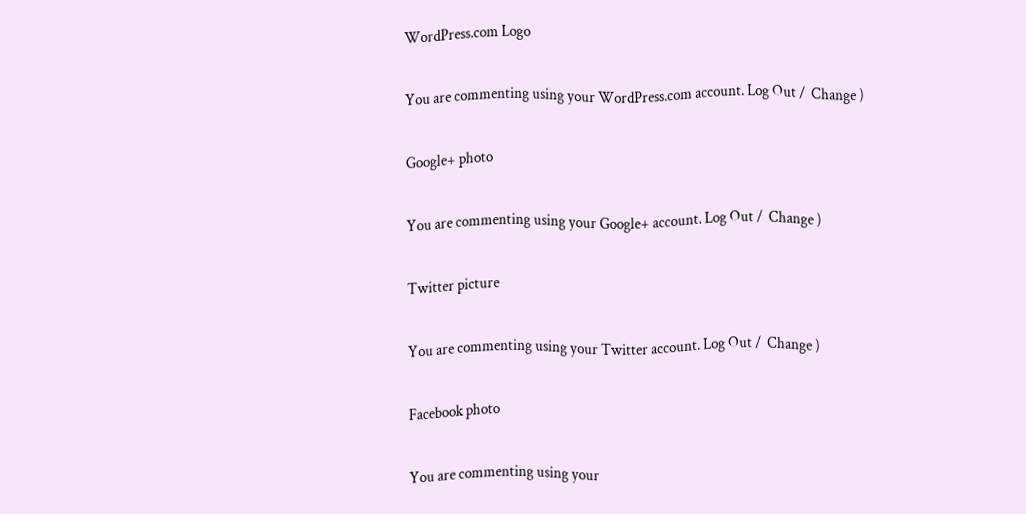WordPress.com Logo

You are commenting using your WordPress.com account. Log Out /  Change )

Google+ photo

You are commenting using your Google+ account. Log Out /  Change )

Twitter picture

You are commenting using your Twitter account. Log Out /  Change )

Facebook photo

You are commenting using your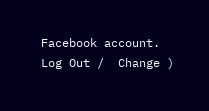Facebook account. Log Out /  Change )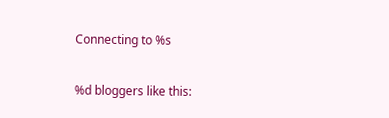Connecting to %s

%d bloggers like this: